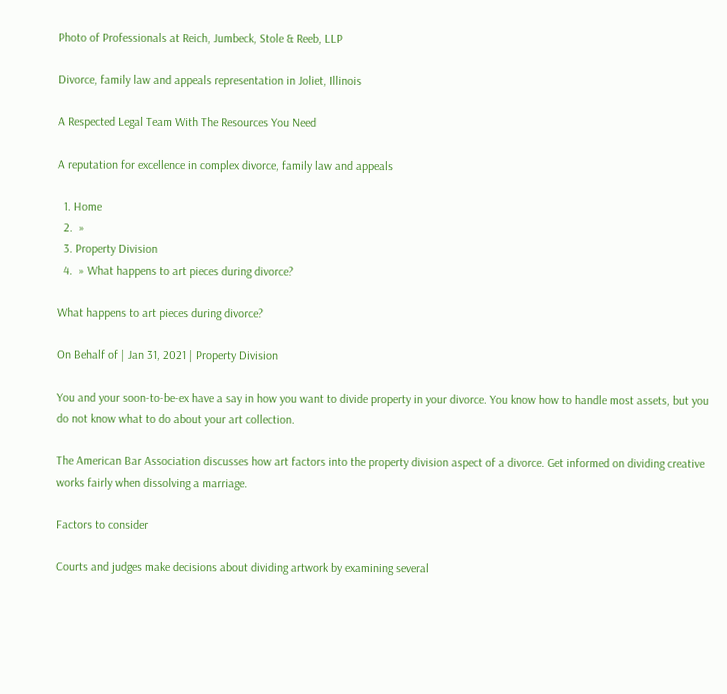Photo of Professionals at Reich, Jumbeck, Stole & Reeb, LLP

Divorce, family law and appeals representation in Joliet, Illinois

A Respected Legal Team With The Resources You Need

A reputation for excellence in complex divorce, family law and appeals

  1. Home
  2.  »
  3. Property Division
  4.  » What happens to art pieces during divorce?

What happens to art pieces during divorce?

On Behalf of | Jan 31, 2021 | Property Division

You and your soon-to-be-ex have a say in how you want to divide property in your divorce. You know how to handle most assets, but you do not know what to do about your art collection.

The American Bar Association discusses how art factors into the property division aspect of a divorce. Get informed on dividing creative works fairly when dissolving a marriage.

Factors to consider

Courts and judges make decisions about dividing artwork by examining several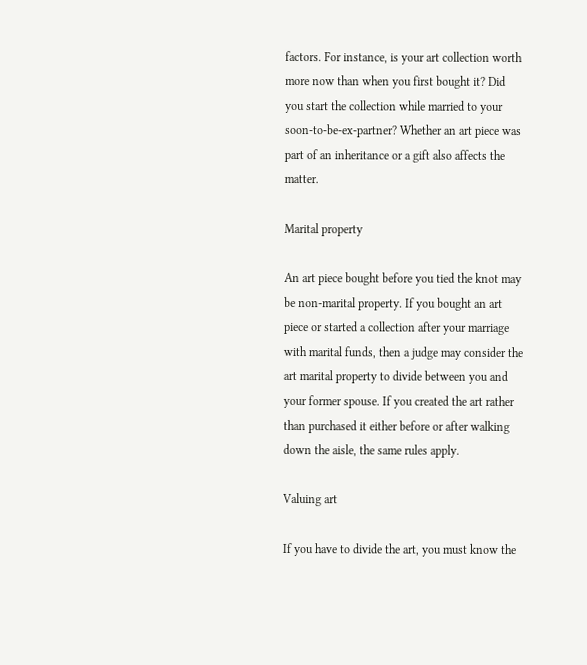factors. For instance, is your art collection worth more now than when you first bought it? Did you start the collection while married to your soon-to-be-ex-partner? Whether an art piece was part of an inheritance or a gift also affects the matter.

Marital property

An art piece bought before you tied the knot may be non-marital property. If you bought an art piece or started a collection after your marriage with marital funds, then a judge may consider the art marital property to divide between you and your former spouse. If you created the art rather than purchased it either before or after walking down the aisle, the same rules apply.

Valuing art

If you have to divide the art, you must know the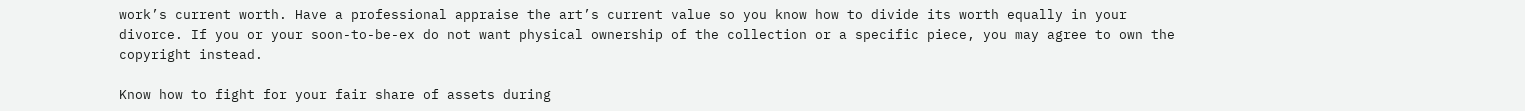work’s current worth. Have a professional appraise the art’s current value so you know how to divide its worth equally in your divorce. If you or your soon-to-be-ex do not want physical ownership of the collection or a specific piece, you may agree to own the copyright instead.

Know how to fight for your fair share of assets during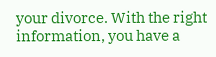your divorce. With the right information, you have a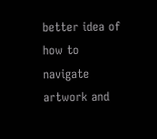better idea of how to navigate artwork and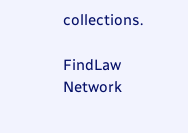collections.

FindLaw Network